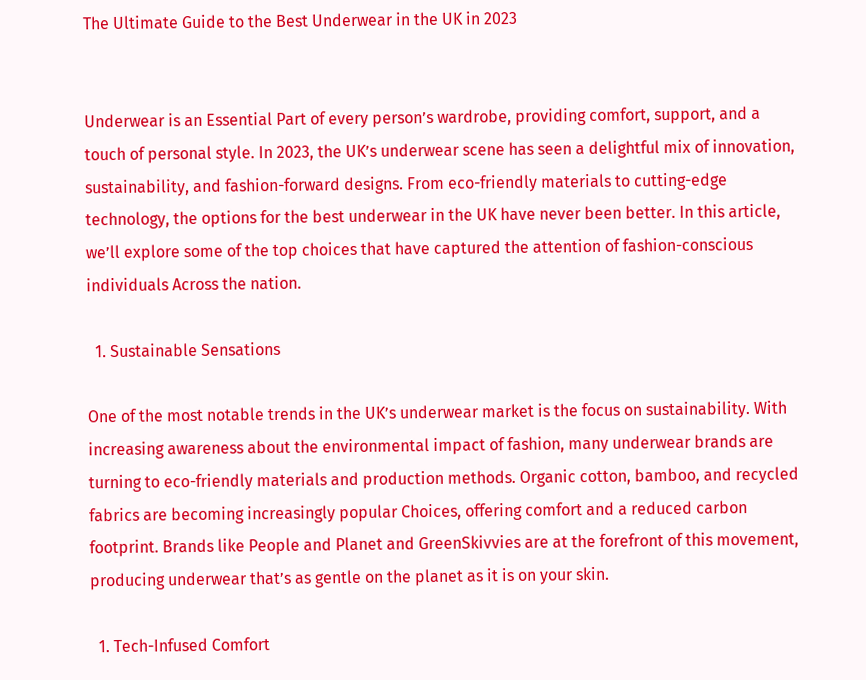The Ultimate Guide to the Best Underwear in the UK in 2023


Underwear is an Essential Part of every person’s wardrobe, providing comfort, support, and a touch of personal style. In 2023, the UK’s underwear scene has seen a delightful mix of innovation, sustainability, and fashion-forward designs. From eco-friendly materials to cutting-edge technology, the options for the best underwear in the UK have never been better. In this article, we’ll explore some of the top choices that have captured the attention of fashion-conscious individuals Across the nation.

  1. Sustainable Sensations

One of the most notable trends in the UK’s underwear market is the focus on sustainability. With increasing awareness about the environmental impact of fashion, many underwear brands are turning to eco-friendly materials and production methods. Organic cotton, bamboo, and recycled fabrics are becoming increasingly popular Choices, offering comfort and a reduced carbon footprint. Brands like People and Planet and GreenSkivvies are at the forefront of this movement, producing underwear that’s as gentle on the planet as it is on your skin.

  1. Tech-Infused Comfort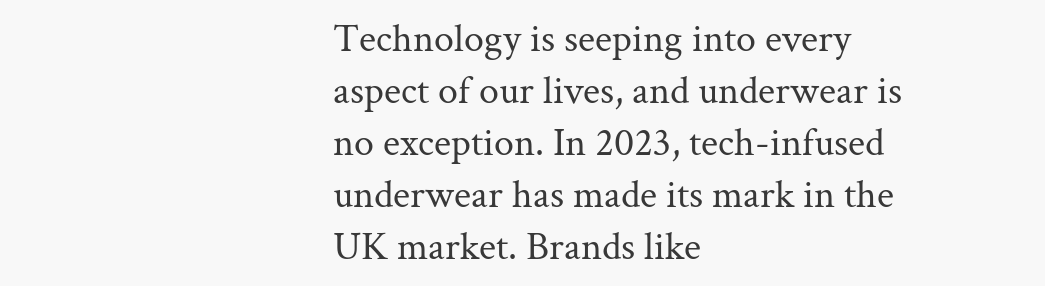Technology is seeping into every aspect of our lives, and underwear is no exception. In 2023, tech-infused underwear has made its mark in the UK market. Brands like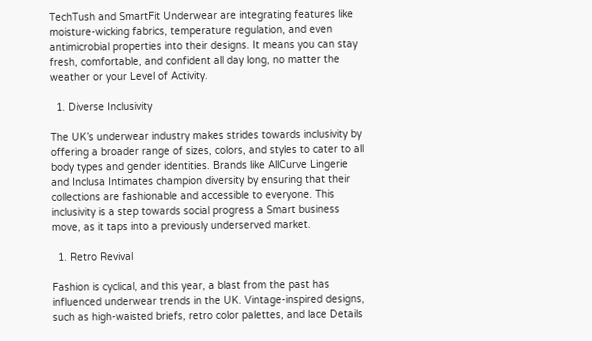TechTush and SmartFit Underwear are integrating features like moisture-wicking fabrics, temperature regulation, and even antimicrobial properties into their designs. It means you can stay fresh, comfortable, and confident all day long, no matter the weather or your Level of Activity.

  1. Diverse Inclusivity

The UK’s underwear industry makes strides towards inclusivity by offering a broader range of sizes, colors, and styles to cater to all body types and gender identities. Brands like AllCurve Lingerie and Inclusa Intimates champion diversity by ensuring that their collections are fashionable and accessible to everyone. This inclusivity is a step towards social progress a Smart business move, as it taps into a previously underserved market.

  1. Retro Revival

Fashion is cyclical, and this year, a blast from the past has influenced underwear trends in the UK. Vintage-inspired designs, such as high-waisted briefs, retro color palettes, and lace Details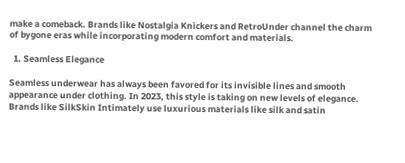make a comeback. Brands like Nostalgia Knickers and RetroUnder channel the charm of bygone eras while incorporating modern comfort and materials.

  1. Seamless Elegance

Seamless underwear has always been favored for its invisible lines and smooth appearance under clothing. In 2023, this style is taking on new levels of elegance. Brands like SilkSkin Intimately use luxurious materials like silk and satin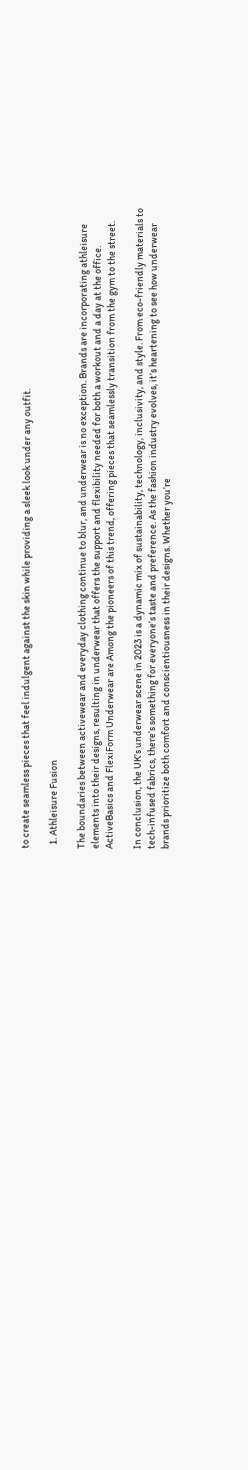to create seamless pieces that feel indulgent against the skin while providing a sleek look under any outfit.

  1. Athleisure Fusion

The boundaries between activewear and everyday clothing continue to blur, and underwear is no exception. Brands are incorporating athleisure elements into their designs, resulting in underwear that offers the support and flexibility needed for both a workout and a day at the office. ActiveBasics and FlexiForm Underwear are Among the pioneers of this trend, offering pieces that seamlessly transition from the gym to the street.

In conclusion, the UK’s underwear scene in 2023 is a dynamic mix of sustainability, technology, inclusivity, and style. From eco-friendly materials to tech-infused fabrics, there’s something for everyone’s taste and preference. As the fashion industry evolves, it’s heartening to see how underwear brands prioritize both comfort and conscientiousness in their designs. Whether you’re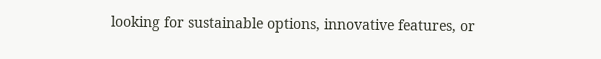looking for sustainable options, innovative features, or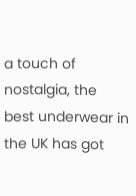a touch of nostalgia, the best underwear in the UK has got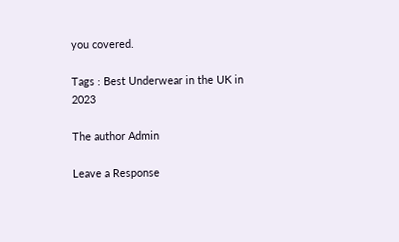you covered.

Tags : Best Underwear in the UK in 2023

The author Admin

Leave a Response